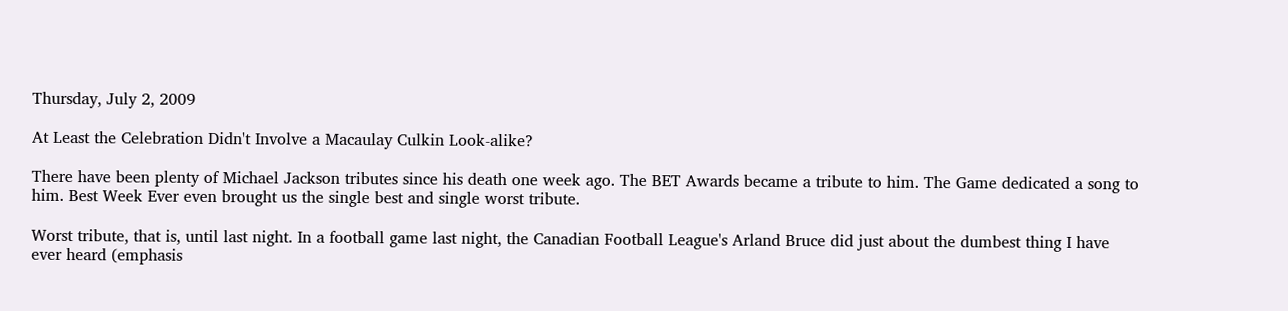Thursday, July 2, 2009

At Least the Celebration Didn't Involve a Macaulay Culkin Look-alike?

There have been plenty of Michael Jackson tributes since his death one week ago. The BET Awards became a tribute to him. The Game dedicated a song to him. Best Week Ever even brought us the single best and single worst tribute.

Worst tribute, that is, until last night. In a football game last night, the Canadian Football League's Arland Bruce did just about the dumbest thing I have ever heard (emphasis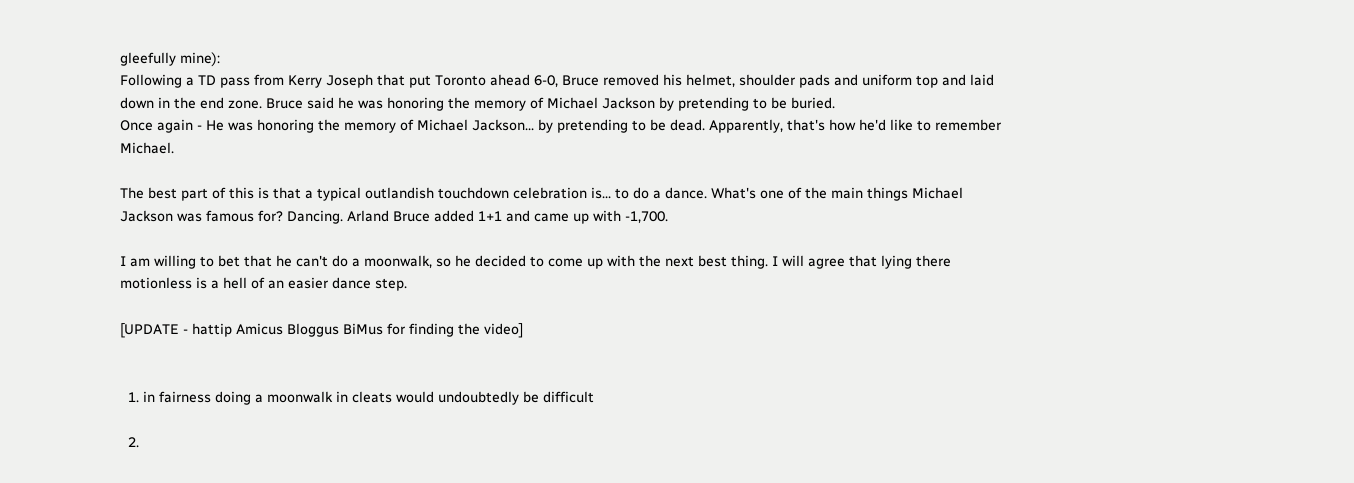gleefully mine):
Following a TD pass from Kerry Joseph that put Toronto ahead 6-0, Bruce removed his helmet, shoulder pads and uniform top and laid down in the end zone. Bruce said he was honoring the memory of Michael Jackson by pretending to be buried.
Once again - He was honoring the memory of Michael Jackson... by pretending to be dead. Apparently, that's how he'd like to remember Michael.

The best part of this is that a typical outlandish touchdown celebration is... to do a dance. What's one of the main things Michael Jackson was famous for? Dancing. Arland Bruce added 1+1 and came up with -1,700.

I am willing to bet that he can't do a moonwalk, so he decided to come up with the next best thing. I will agree that lying there motionless is a hell of an easier dance step.

[UPDATE - hattip Amicus Bloggus BiMus for finding the video]


  1. in fairness doing a moonwalk in cleats would undoubtedly be difficult

  2.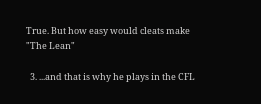True. But how easy would cleats make "The Lean"

  3. ...and that is why he plays in the CFL